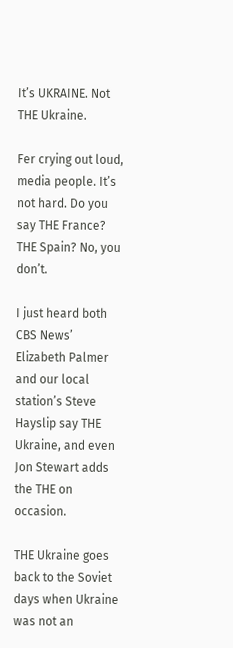It’s UKRAINE. Not THE Ukraine.

Fer crying out loud, media people. It’s not hard. Do you say THE France? THE Spain? No, you don’t.

I just heard both CBS News’ Elizabeth Palmer and our local station’s Steve Hayslip say THE Ukraine, and even Jon Stewart adds the THE on occasion.

THE Ukraine goes back to the Soviet days when Ukraine was not an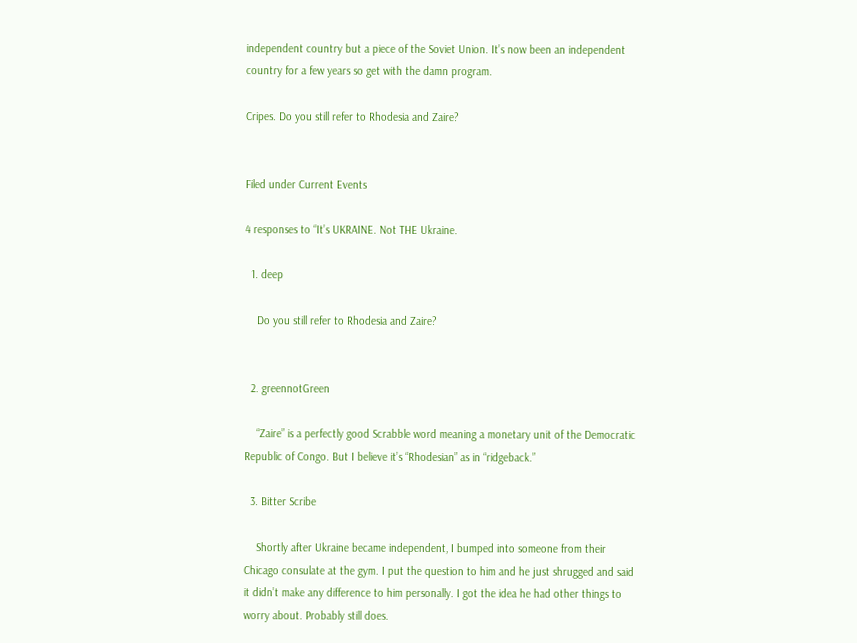independent country but a piece of the Soviet Union. It’s now been an independent country for a few years so get with the damn program.

Cripes. Do you still refer to Rhodesia and Zaire?


Filed under Current Events

4 responses to “It’s UKRAINE. Not THE Ukraine.

  1. deep

    Do you still refer to Rhodesia and Zaire?


  2. greennotGreen

    “Zaire” is a perfectly good Scrabble word meaning a monetary unit of the Democratic Republic of Congo. But I believe it’s “Rhodesian” as in “ridgeback.”

  3. Bitter Scribe

    Shortly after Ukraine became independent, I bumped into someone from their Chicago consulate at the gym. I put the question to him and he just shrugged and said it didn’t make any difference to him personally. I got the idea he had other things to worry about. Probably still does.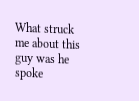What struck me about this guy was he spoke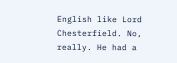English like Lord Chesterfield. No, really. He had a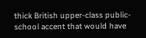thick British upper-class public-school accent that would have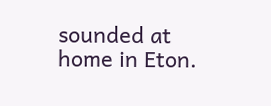sounded at home in Eton.